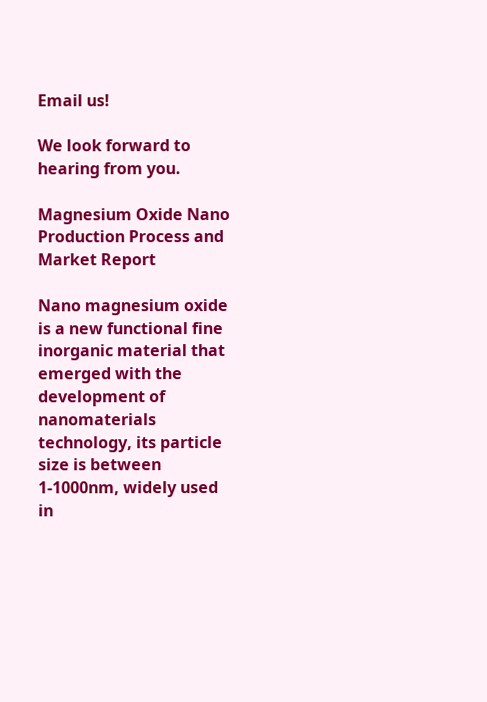Email us!

We look forward to hearing from you.

Magnesium Oxide Nano Production Process and Market Report

Nano magnesium oxide is a new functional fine inorganic material that emerged with the development of nanomaterials technology, its particle size is between 1-1000nm, widely used in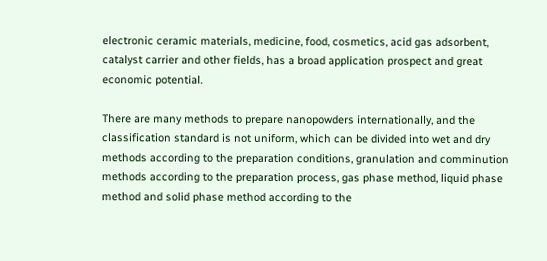electronic ceramic materials, medicine, food, cosmetics, acid gas adsorbent, catalyst carrier and other fields, has a broad application prospect and great economic potential.

There are many methods to prepare nanopowders internationally, and the classification standard is not uniform, which can be divided into wet and dry methods according to the preparation conditions, granulation and comminution methods according to the preparation process, gas phase method, liquid phase method and solid phase method according to the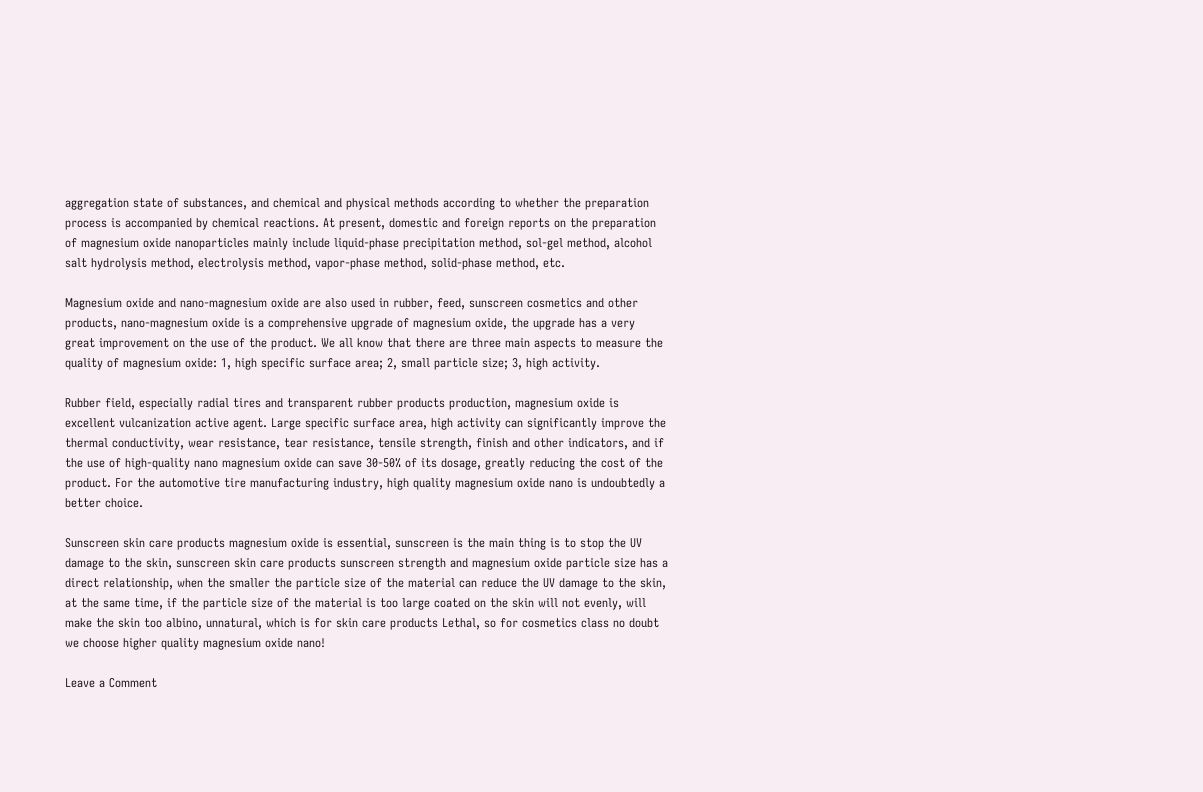aggregation state of substances, and chemical and physical methods according to whether the preparation process is accompanied by chemical reactions. At present, domestic and foreign reports on the preparation of magnesium oxide nanoparticles mainly include liquid-phase precipitation method, sol-gel method, alcohol salt hydrolysis method, electrolysis method, vapor-phase method, solid-phase method, etc.

Magnesium oxide and nano-magnesium oxide are also used in rubber, feed, sunscreen cosmetics and other products, nano-magnesium oxide is a comprehensive upgrade of magnesium oxide, the upgrade has a very great improvement on the use of the product. We all know that there are three main aspects to measure the quality of magnesium oxide: 1, high specific surface area; 2, small particle size; 3, high activity.

Rubber field, especially radial tires and transparent rubber products production, magnesium oxide is excellent vulcanization active agent. Large specific surface area, high activity can significantly improve the thermal conductivity, wear resistance, tear resistance, tensile strength, finish and other indicators, and if the use of high-quality nano magnesium oxide can save 30-50% of its dosage, greatly reducing the cost of the product. For the automotive tire manufacturing industry, high quality magnesium oxide nano is undoubtedly a better choice.

Sunscreen skin care products magnesium oxide is essential, sunscreen is the main thing is to stop the UV damage to the skin, sunscreen skin care products sunscreen strength and magnesium oxide particle size has a direct relationship, when the smaller the particle size of the material can reduce the UV damage to the skin, at the same time, if the particle size of the material is too large coated on the skin will not evenly, will make the skin too albino, unnatural, which is for skin care products Lethal, so for cosmetics class no doubt we choose higher quality magnesium oxide nano!

Leave a Comment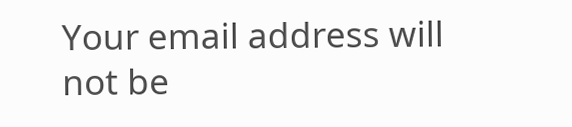Your email address will not be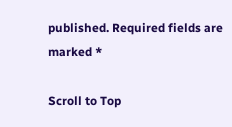published. Required fields are marked *

Scroll to Top